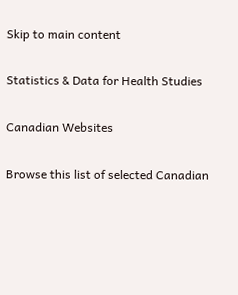Skip to main content

Statistics & Data for Health Studies

Canadian Websites

Browse this list of selected Canadian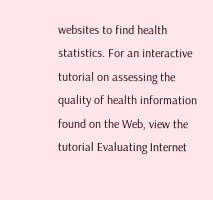websites to find health statistics. For an interactive tutorial on assessing the quality of health information found on the Web, view the tutorial Evaluating Internet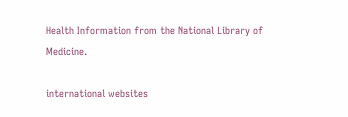Health Information from the National Library of Medicine.

international websites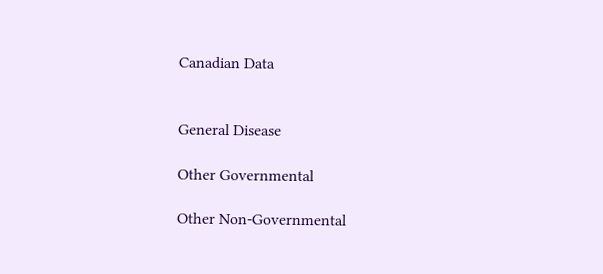Canadian Data


General Disease

Other Governmental

Other Non-Governmental